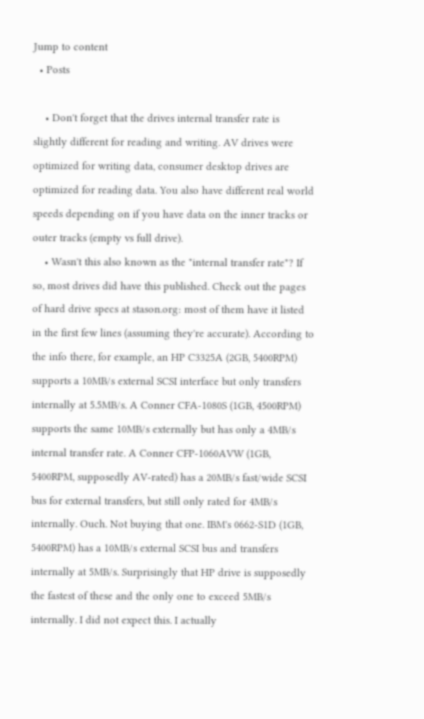Jump to content
  • Posts

    • Don't forget that the drives internal transfer rate is slightly different for reading and writing. AV drives were optimized for writing data, consumer desktop drives are optimized for reading data. You also have different real world speeds depending on if you have data on the inner tracks or outer tracks (empty vs full drive).
    • Wasn't this also known as the "internal transfer rate"? If so, most drives did have this published. Check out the pages of hard drive specs at stason.org: most of them have it listed in the first few lines (assuming they're accurate). According to the info there, for example, an HP C3325A (2GB, 5400RPM) supports a 10MB/s external SCSI interface but only transfers internally at 5.5MB/s. A Conner CFA-1080S (1GB, 4500RPM) supports the same 10MB/s externally but has only a 4MB/s internal transfer rate. A Conner CFP-1060AVW (1GB, 5400RPM, supposedly AV-rated) has a 20MB/s fast/wide SCSI bus for external transfers, but still only rated for 4MB/s internally. Ouch. Not buying that one. IBM's 0662-S1D (1GB, 5400RPM) has a 10MB/s external SCSI bus and transfers internally at 5MB/s. Surprisingly that HP drive is supposedly the fastest of these and the only one to exceed 5MB/s internally. I did not expect this. I actually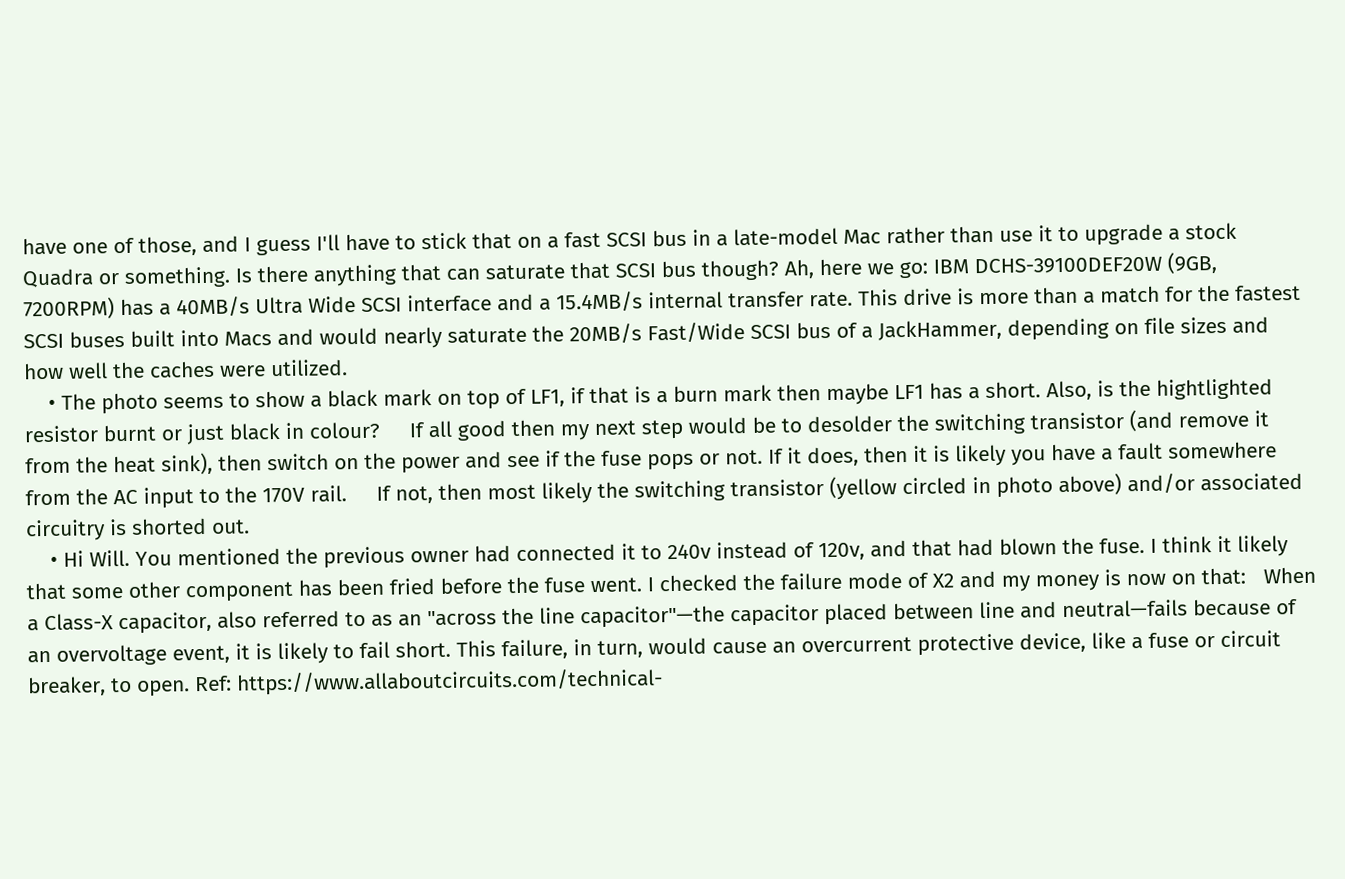have one of those, and I guess I'll have to stick that on a fast SCSI bus in a late-model Mac rather than use it to upgrade a stock Quadra or something. Is there anything that can saturate that SCSI bus though? Ah, here we go: IBM DCHS-39100DEF20W (9GB, 7200RPM) has a 40MB/s Ultra Wide SCSI interface and a 15.4MB/s internal transfer rate. This drive is more than a match for the fastest SCSI buses built into Macs and would nearly saturate the 20MB/s Fast/Wide SCSI bus of a JackHammer, depending on file sizes and how well the caches were utilized.
    • The photo seems to show a black mark on top of LF1, if that is a burn mark then maybe LF1 has a short. Also, is the hightlighted resistor burnt or just black in colour?     If all good then my next step would be to desolder the switching transistor (and remove it from the heat sink), then switch on the power and see if the fuse pops or not. If it does, then it is likely you have a fault somewhere from the AC input to the 170V rail.     If not, then most likely the switching transistor (yellow circled in photo above) and/or associated circuitry is shorted out.
    • Hi Will. You mentioned the previous owner had connected it to 240v instead of 120v, and that had blown the fuse. I think it likely that some other component has been fried before the fuse went. I checked the failure mode of X2 and my money is now on that:   When a Class-X capacitor, also referred to as an "across the line capacitor"—the capacitor placed between line and neutral—fails because of an overvoltage event, it is likely to fail short. This failure, in turn, would cause an overcurrent protective device, like a fuse or circuit breaker, to open. Ref: https://www.allaboutcircuits.com/technical-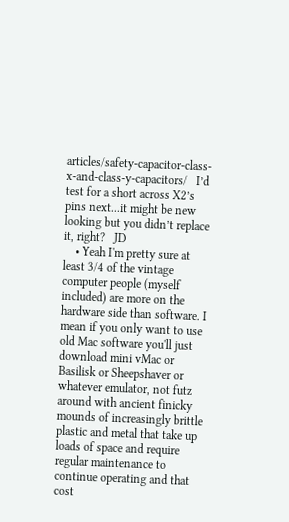articles/safety-capacitor-class-x-and-class-y-capacitors/   I’d test for a short across X2’s pins next...it might be new looking but you didn’t replace it, right?   JD
    • Yeah I'm pretty sure at least 3/4 of the vintage computer people (myself included) are more on the hardware side than software. I mean if you only want to use old Mac software you'll just download mini vMac or Basilisk or Sheepshaver or whatever emulator, not futz around with ancient finicky mounds of increasingly brittle plastic and metal that take up loads of space and require regular maintenance to continue operating and that cost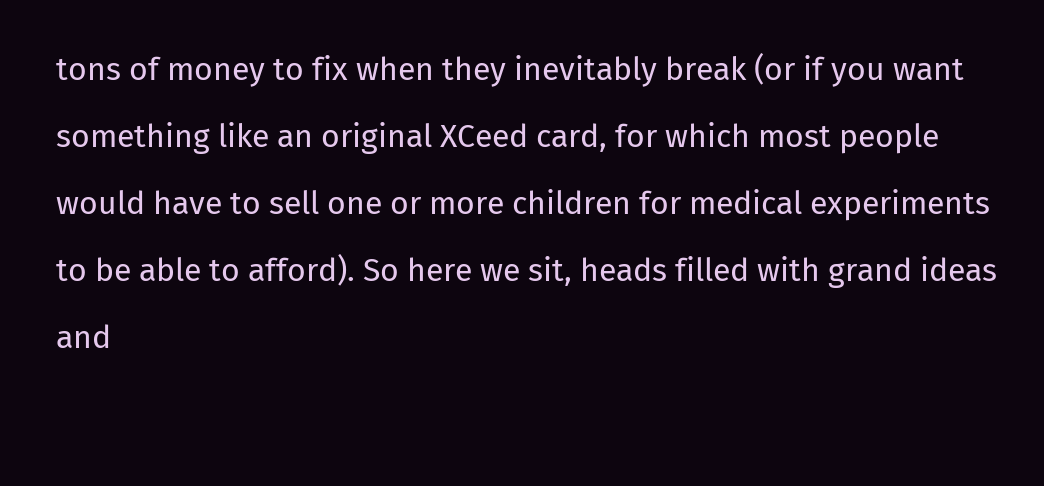tons of money to fix when they inevitably break (or if you want something like an original XCeed card, for which most people would have to sell one or more children for medical experiments to be able to afford). So here we sit, heads filled with grand ideas and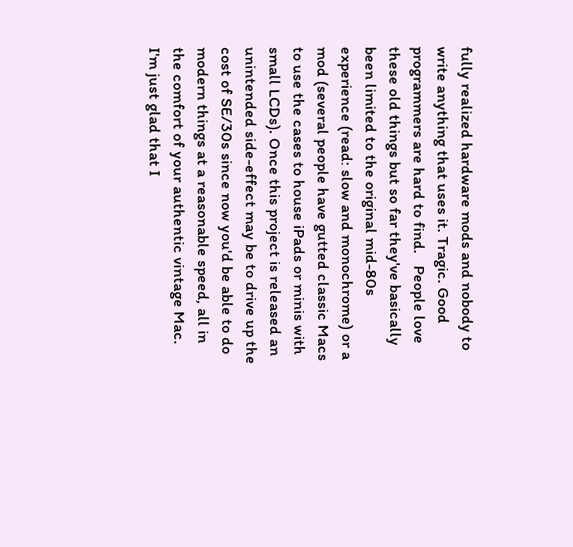fully realized hardware mods and nobody to write anything that uses it. Tragic. Good programmers are hard to find.   People love these old things but so far they've basically been limited to the original mid-80s experience (read: slow and monochrome) or a mod (several people have gutted classic Macs to use the cases to house iPads or minis with small LCDs). Once this project is released an unintended side-effect may be to drive up the cost of SE/30s since now you'd be able to do modern things at a reasonable speed, all in the comfort of your authentic vintage Mac. I'm just glad that I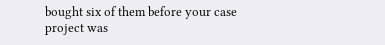bought six of them before your case project was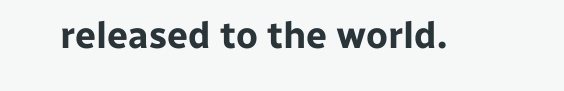released to the world.